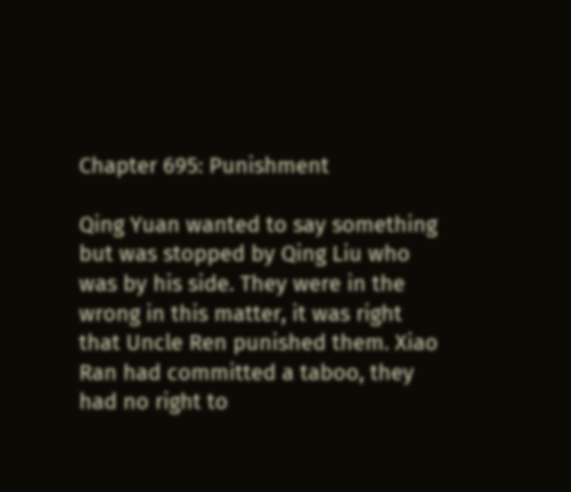Chapter 695: Punishment

Qing Yuan wanted to say something but was stopped by Qing Liu who was by his side. They were in the wrong in this matter, it was right that Uncle Ren punished them. Xiao Ran had committed a taboo, they had no right to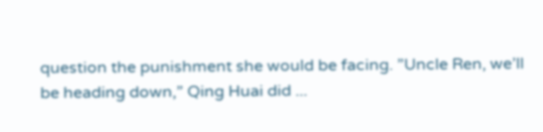question the punishment she would be facing. ”Uncle Ren, we’ll be heading down,” Qing Huai did ...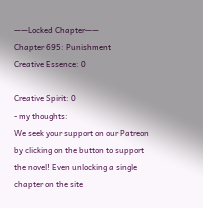——Locked Chapter——
Chapter 695: Punishment
Creative Essence: 0

Creative Spirit: 0
- my thoughts:
We seek your support on our Patreon by clicking on the button to support the novel! Even unlocking a single chapter on the site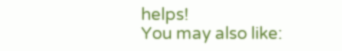helps!
You may also like: